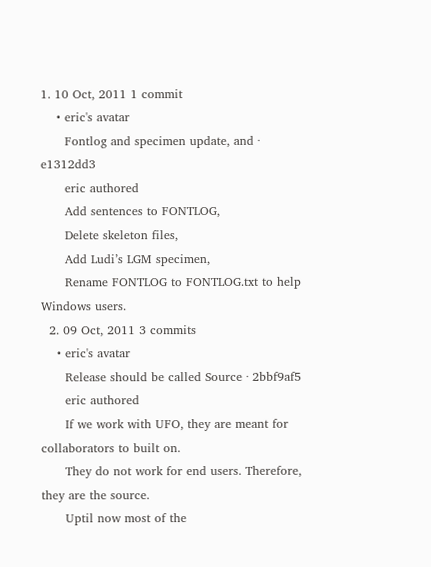1. 10 Oct, 2011 1 commit
    • eric's avatar
      Fontlog and specimen update, and · e1312dd3
      eric authored
      Add sentences to FONTLOG,
      Delete skeleton files,
      Add Ludi’s LGM specimen,
      Rename FONTLOG to FONTLOG.txt to help Windows users.
  2. 09 Oct, 2011 3 commits
    • eric's avatar
      Release should be called Source · 2bbf9af5
      eric authored
      If we work with UFO, they are meant for collaborators to built on.
      They do not work for end users. Therefore, they are the source.
      Uptil now most of the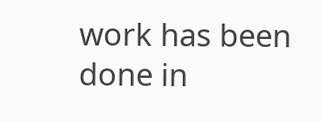work has been done in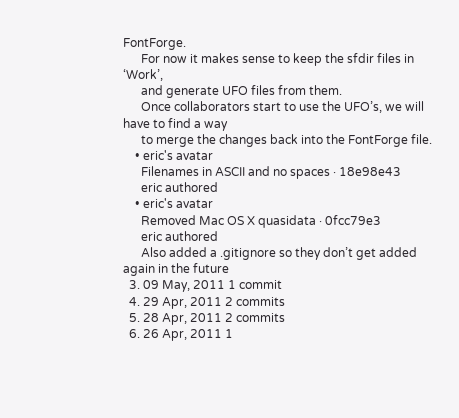FontForge.
      For now it makes sense to keep the sfdir files in ‘Work’,
      and generate UFO files from them.
      Once collaborators start to use the UFO’s, we will have to find a way
      to merge the changes back into the FontForge file.
    • eric's avatar
      Filenames in ASCII and no spaces · 18e98e43
      eric authored
    • eric's avatar
      Removed Mac OS X quasidata · 0fcc79e3
      eric authored
      Also added a .gitignore so they don’t get added again in the future
  3. 09 May, 2011 1 commit
  4. 29 Apr, 2011 2 commits
  5. 28 Apr, 2011 2 commits
  6. 26 Apr, 2011 1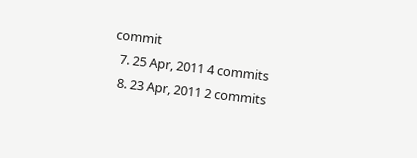commit
  7. 25 Apr, 2011 4 commits
  8. 23 Apr, 2011 2 commits